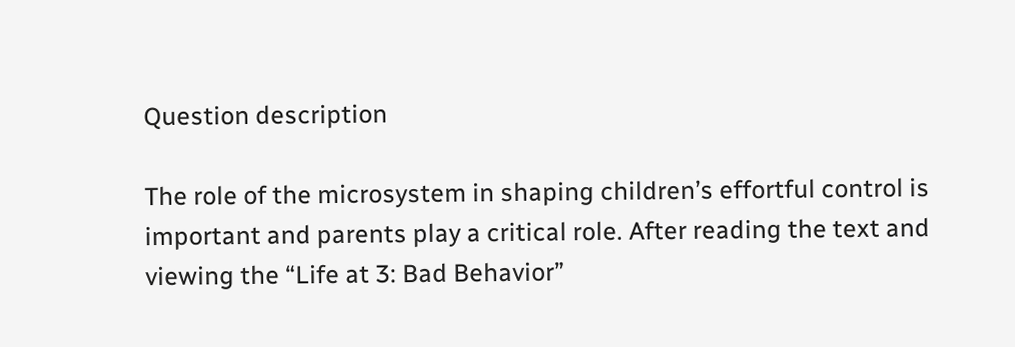Question description

The role of the microsystem in shaping children’s effortful control is
important and parents play a critical role. After reading the text and
viewing the “Life at 3: Bad Behavior”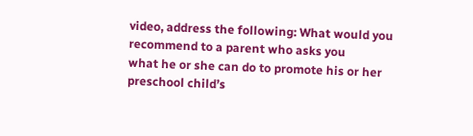video, address the following: What would you recommend to a parent who asks you
what he or she can do to promote his or her preschool child’s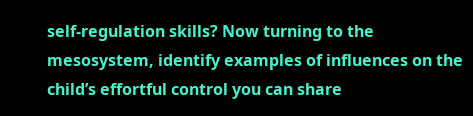self-regulation skills? Now turning to the mesosystem, identify examples of influences on the child’s effortful control you can share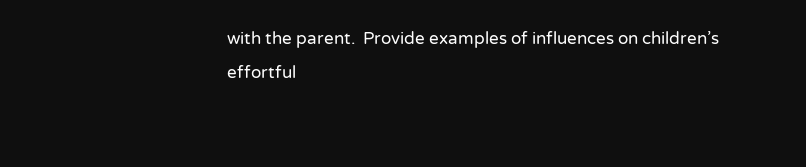with the parent.  Provide examples of influences on children’s
effortful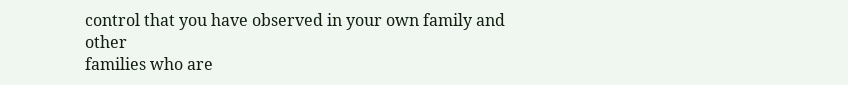control that you have observed in your own family and other
families who are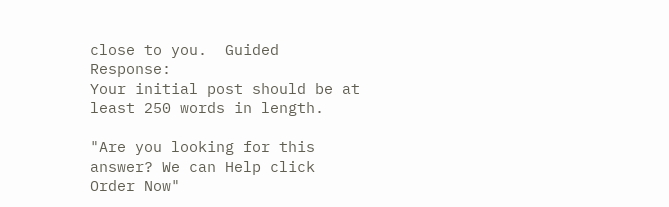close to you.  Guided Response:
Your initial post should be at least 250 words in length.

"Are you looking for this answer? We can Help click Order Now"